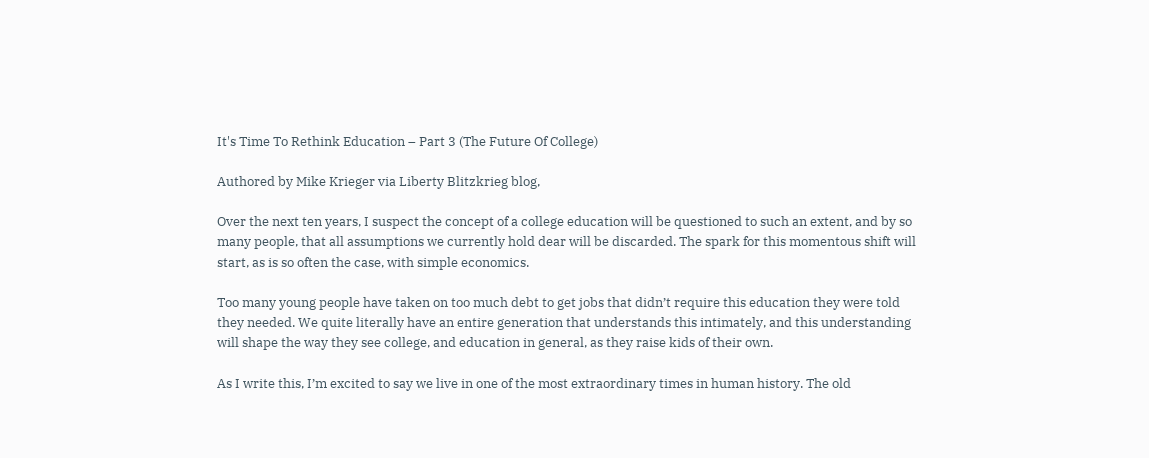It's Time To Rethink Education – Part 3 (The Future Of College)

Authored by Mike Krieger via Liberty Blitzkrieg blog,

Over the next ten years, I suspect the concept of a college education will be questioned to such an extent, and by so many people, that all assumptions we currently hold dear will be discarded. The spark for this momentous shift will start, as is so often the case, with simple economics.

Too many young people have taken on too much debt to get jobs that didn’t require this education they were told they needed. We quite literally have an entire generation that understands this intimately, and this understanding will shape the way they see college, and education in general, as they raise kids of their own.

As I write this, I’m excited to say we live in one of the most extraordinary times in human history. The old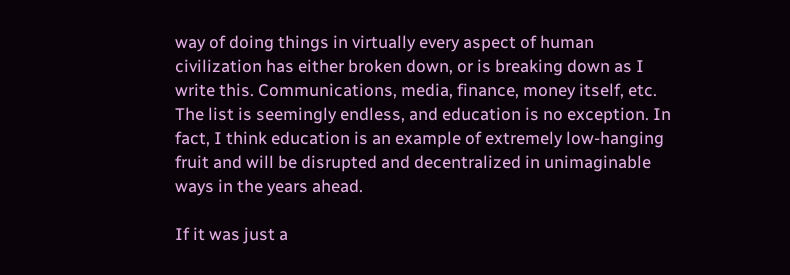way of doing things in virtually every aspect of human civilization has either broken down, or is breaking down as I write this. Communications, media, finance, money itself, etc. The list is seemingly endless, and education is no exception. In fact, I think education is an example of extremely low-hanging fruit and will be disrupted and decentralized in unimaginable ways in the years ahead.

If it was just a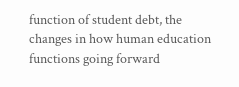function of student debt, the changes in how human education functions going forward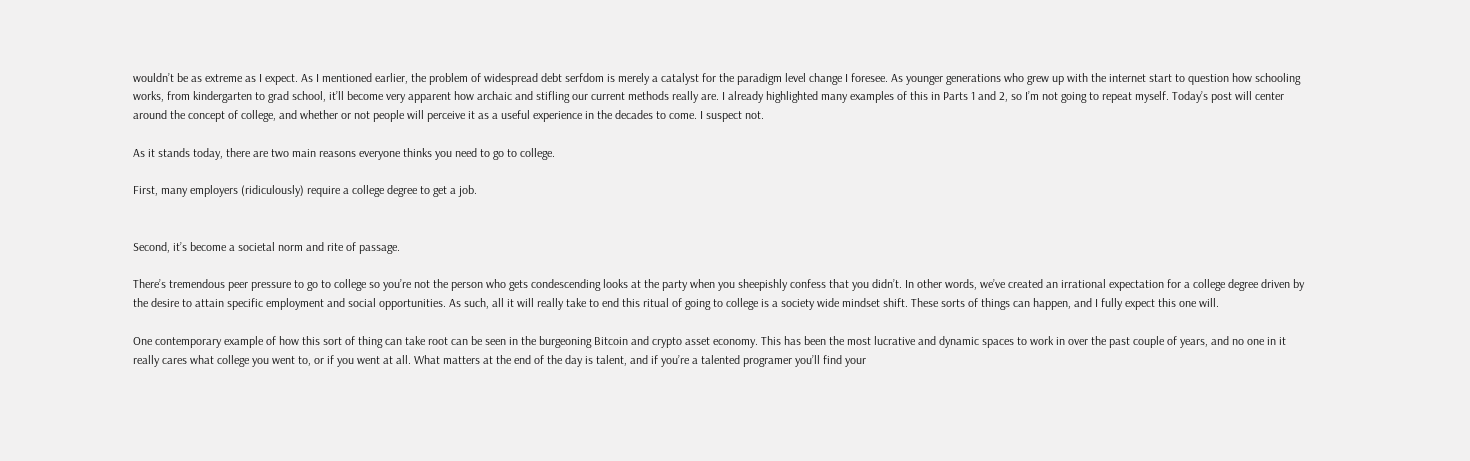wouldn’t be as extreme as I expect. As I mentioned earlier, the problem of widespread debt serfdom is merely a catalyst for the paradigm level change I foresee. As younger generations who grew up with the internet start to question how schooling works, from kindergarten to grad school, it’ll become very apparent how archaic and stifling our current methods really are. I already highlighted many examples of this in Parts 1 and 2, so I’m not going to repeat myself. Today’s post will center around the concept of college, and whether or not people will perceive it as a useful experience in the decades to come. I suspect not.

As it stands today, there are two main reasons everyone thinks you need to go to college.

First, many employers (ridiculously) require a college degree to get a job.


Second, it’s become a societal norm and rite of passage.

There’s tremendous peer pressure to go to college so you’re not the person who gets condescending looks at the party when you sheepishly confess that you didn’t. In other words, we’ve created an irrational expectation for a college degree driven by the desire to attain specific employment and social opportunities. As such, all it will really take to end this ritual of going to college is a society wide mindset shift. These sorts of things can happen, and I fully expect this one will.

One contemporary example of how this sort of thing can take root can be seen in the burgeoning Bitcoin and crypto asset economy. This has been the most lucrative and dynamic spaces to work in over the past couple of years, and no one in it really cares what college you went to, or if you went at all. What matters at the end of the day is talent, and if you’re a talented programer you’ll find your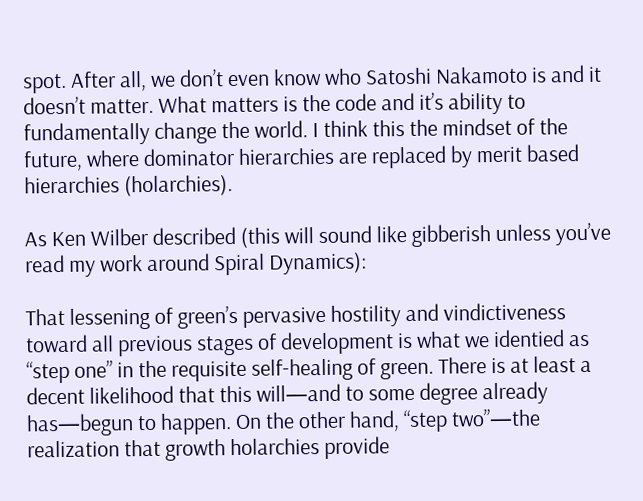spot. After all, we don’t even know who Satoshi Nakamoto is and it doesn’t matter. What matters is the code and it’s ability to fundamentally change the world. I think this the mindset of the future, where dominator hierarchies are replaced by merit based hierarchies (holarchies).

As Ken Wilber described (this will sound like gibberish unless you’ve read my work around Spiral Dynamics):

That lessening of green’s pervasive hostility and vindictiveness toward all previous stages of development is what we identied as “step one” in the requisite self-healing of green. There is at least a decent likelihood that this will—and to some degree already has—begun to happen. On the other hand, “step two”—the realization that growth holarchies provide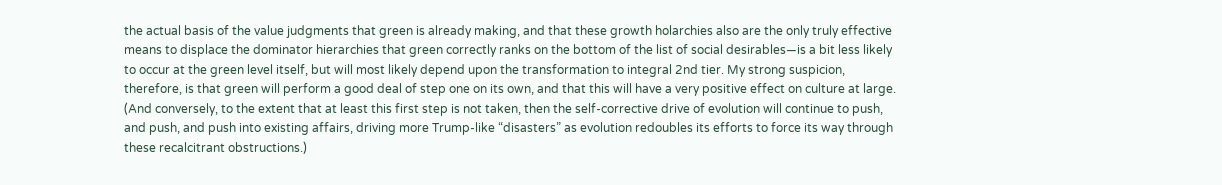the actual basis of the value judgments that green is already making, and that these growth holarchies also are the only truly effective means to displace the dominator hierarchies that green correctly ranks on the bottom of the list of social desirables—is a bit less likely to occur at the green level itself, but will most likely depend upon the transformation to integral 2nd tier. My strong suspicion, therefore, is that green will perform a good deal of step one on its own, and that this will have a very positive effect on culture at large. (And conversely, to the extent that at least this first step is not taken, then the self-corrective drive of evolution will continue to push, and push, and push into existing affairs, driving more Trump-like “disasters” as evolution redoubles its efforts to force its way through these recalcitrant obstructions.)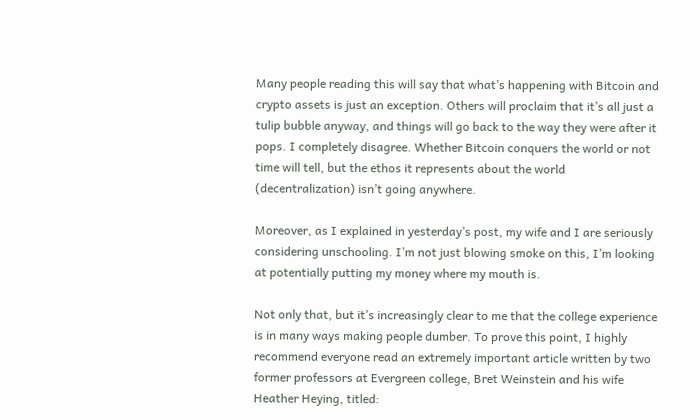Many people reading this will say that what’s happening with Bitcoin and crypto assets is just an exception. Others will proclaim that it’s all just a tulip bubble anyway, and things will go back to the way they were after it pops. I completely disagree. Whether Bitcoin conquers the world or not time will tell, but the ethos it represents about the world (decentralization) isn’t going anywhere.

Moreover, as I explained in yesterday’s post, my wife and I are seriously considering unschooling. I’m not just blowing smoke on this, I’m looking at potentially putting my money where my mouth is.

Not only that, but it’s increasingly clear to me that the college experience is in many ways making people dumber. To prove this point, I highly recommend everyone read an extremely important article written by two former professors at Evergreen college, Bret Weinstein and his wife Heather Heying, titled: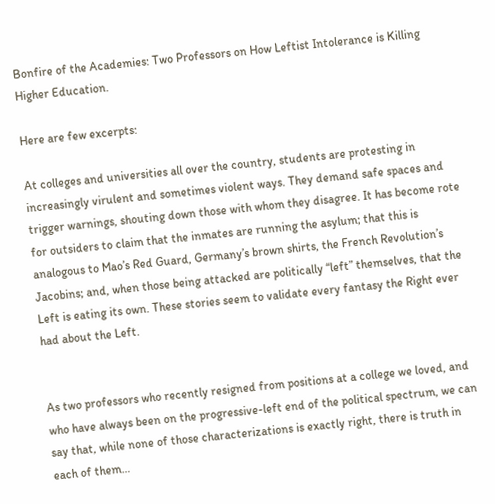Bonfire of the Academies: Two Professors on How Leftist Intolerance is Killing Higher Education.

Here are few excerpts:

At colleges and universities all over the country, students are protesting in increasingly virulent and sometimes violent ways. They demand safe spaces and trigger warnings, shouting down those with whom they disagree. It has become rote for outsiders to claim that the inmates are running the asylum; that this is analogous to Mao’s Red Guard, Germany’s brown shirts, the French Revolution’s Jacobins; and, when those being attacked are politically “left” themselves, that the Left is eating its own. These stories seem to validate every fantasy the Right ever had about the Left.


As two professors who recently resigned from positions at a college we loved, and who have always been on the progressive-left end of the political spectrum, we can say that, while none of those characterizations is exactly right, there is truth in each of them…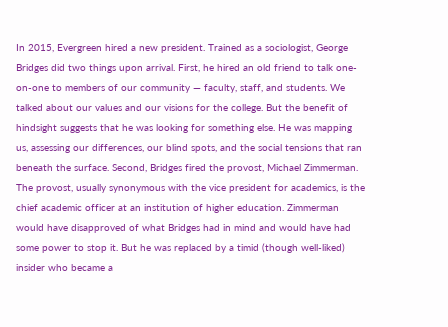In 2015, Evergreen hired a new president. Trained as a sociologist, George Bridges did two things upon arrival. First, he hired an old friend to talk one-on-one to members of our community — faculty, staff, and students. We talked about our values and our visions for the college. But the benefit of hindsight suggests that he was looking for something else. He was mapping us, assessing our differences, our blind spots, and the social tensions that ran beneath the surface. Second, Bridges fired the provost, Michael Zimmerman. The provost, usually synonymous with the vice president for academics, is the chief academic officer at an institution of higher education. Zimmerman would have disapproved of what Bridges had in mind and would have had some power to stop it. But he was replaced by a timid (though well-liked) insider who became a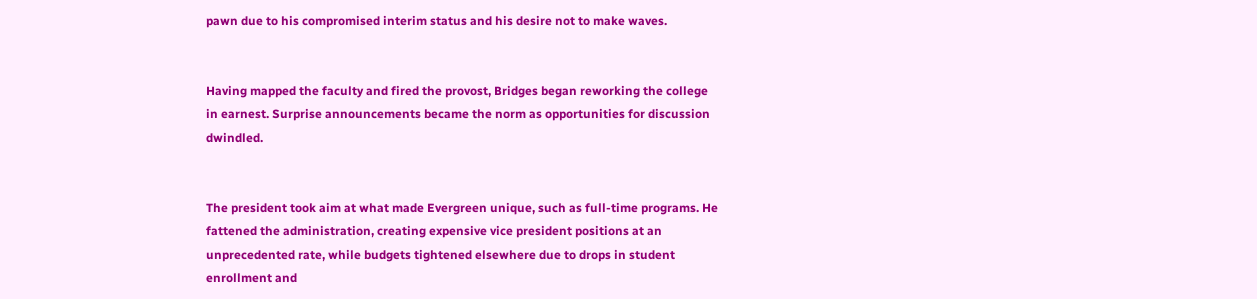pawn due to his compromised interim status and his desire not to make waves.


Having mapped the faculty and fired the provost, Bridges began reworking the college in earnest. Surprise announcements became the norm as opportunities for discussion dwindled.


The president took aim at what made Evergreen unique, such as full-time programs. He fattened the administration, creating expensive vice president positions at an unprecedented rate, while budgets tightened elsewhere due to drops in student enrollment and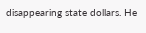disappearing state dollars. He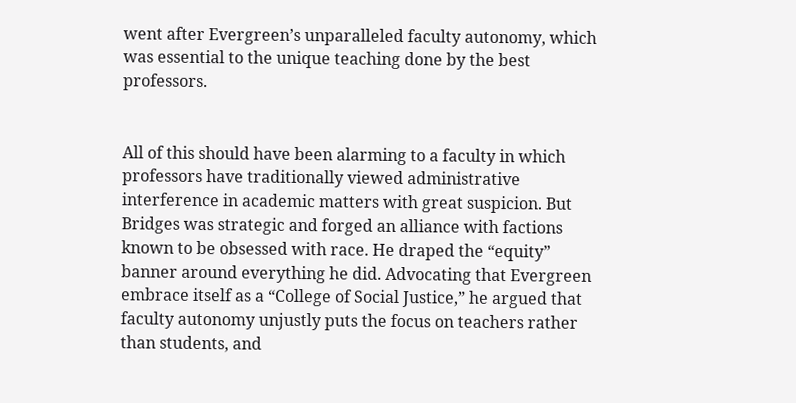went after Evergreen’s unparalleled faculty autonomy, which was essential to the unique teaching done by the best professors.


All of this should have been alarming to a faculty in which professors have traditionally viewed administrative interference in academic matters with great suspicion. But Bridges was strategic and forged an alliance with factions known to be obsessed with race. He draped the “equity” banner around everything he did. Advocating that Evergreen embrace itself as a “College of Social Justice,” he argued that faculty autonomy unjustly puts the focus on teachers rather than students, and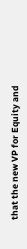that the new VP for Equity and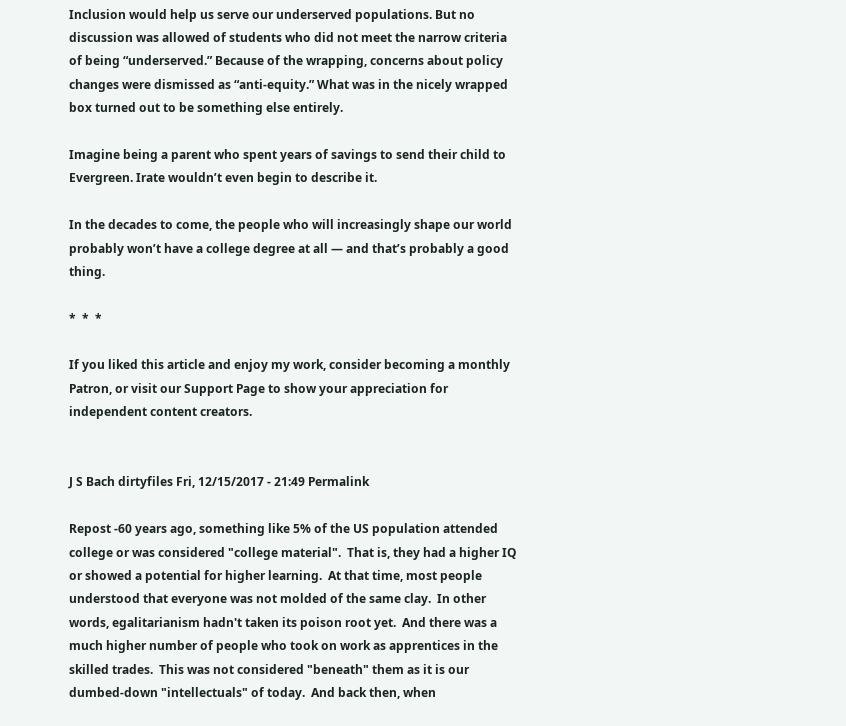Inclusion would help us serve our underserved populations. But no discussion was allowed of students who did not meet the narrow criteria of being “underserved.” Because of the wrapping, concerns about policy changes were dismissed as “anti-equity.” What was in the nicely wrapped box turned out to be something else entirely.

Imagine being a parent who spent years of savings to send their child to Evergreen. Irate wouldn’t even begin to describe it.

In the decades to come, the people who will increasingly shape our world probably won’t have a college degree at all — and that’s probably a good thing.

*  *  *

If you liked this article and enjoy my work, consider becoming a monthly Patron, or visit our Support Page to show your appreciation for independent content creators.


J S Bach dirtyfiles Fri, 12/15/2017 - 21:49 Permalink

Repost -60 years ago, something like 5% of the US population attended college or was considered "college material".  That is, they had a higher IQ or showed a potential for higher learning.  At that time, most people understood that everyone was not molded of the same clay.  In other words, egalitarianism hadn't taken its poison root yet.  And there was a much higher number of people who took on work as apprentices in the skilled trades.  This was not considered "beneath" them as it is our dumbed-down "intellectuals" of today.  And back then, when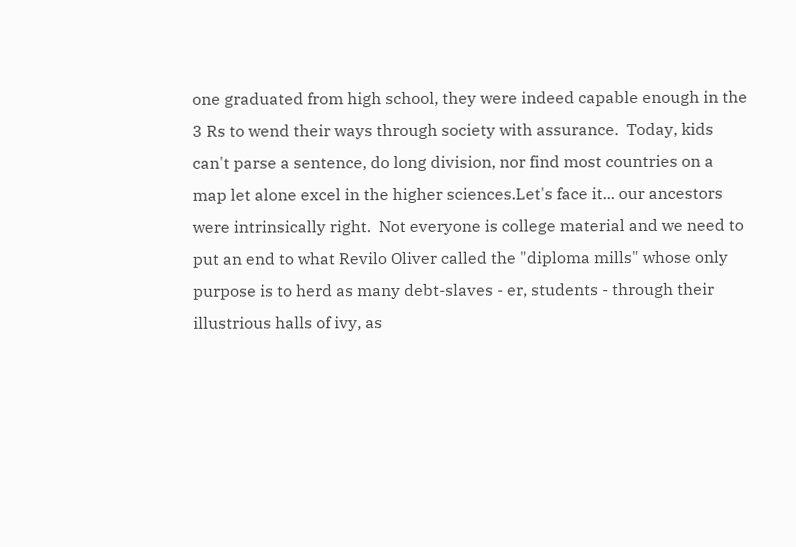one graduated from high school, they were indeed capable enough in the 3 Rs to wend their ways through society with assurance.  Today, kids can't parse a sentence, do long division, nor find most countries on a map let alone excel in the higher sciences.Let's face it... our ancestors were intrinsically right.  Not everyone is college material and we need to put an end to what Revilo Oliver called the "diploma mills" whose only purpose is to herd as many debt-slaves - er, students - through their illustrious halls of ivy, as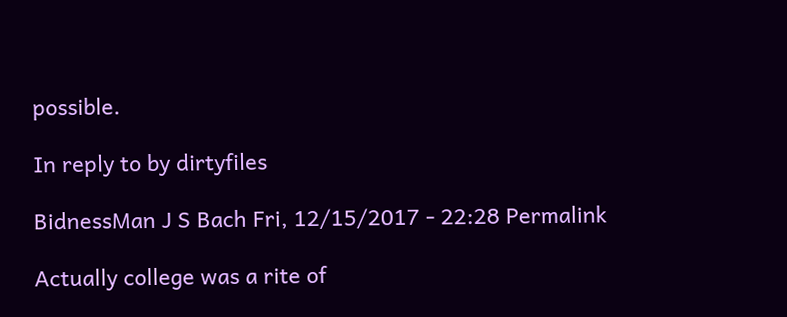possible.

In reply to by dirtyfiles

BidnessMan J S Bach Fri, 12/15/2017 - 22:28 Permalink

Actually college was a rite of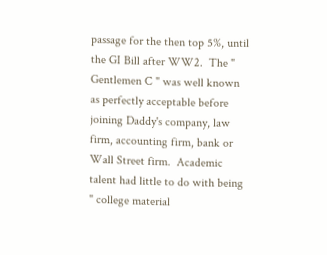passage for the then top 5%, until the GI Bill after WW2.  The " Gentlemen C " was well known as perfectly acceptable before joining Daddy's company, law firm, accounting firm, bank or Wall Street firm.  Academic talent had little to do with being " college material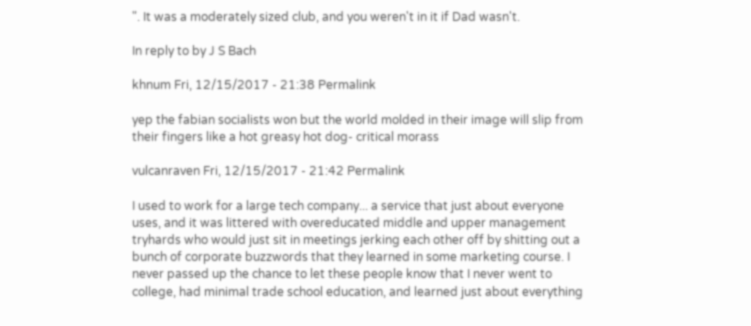". It was a moderately sized club, and you weren't in it if Dad wasn't.

In reply to by J S Bach

khnum Fri, 12/15/2017 - 21:38 Permalink

yep the fabian socialists won but the world molded in their image will slip from their fingers like a hot greasy hot dog- critical morass

vulcanraven Fri, 12/15/2017 - 21:42 Permalink

I used to work for a large tech company... a service that just about everyone uses, and it was littered with overeducated middle and upper management tryhards who would just sit in meetings jerking each other off by shitting out a bunch of corporate buzzwords that they learned in some marketing course. I never passed up the chance to let these people know that I never went to college, had minimal trade school education, and learned just about everything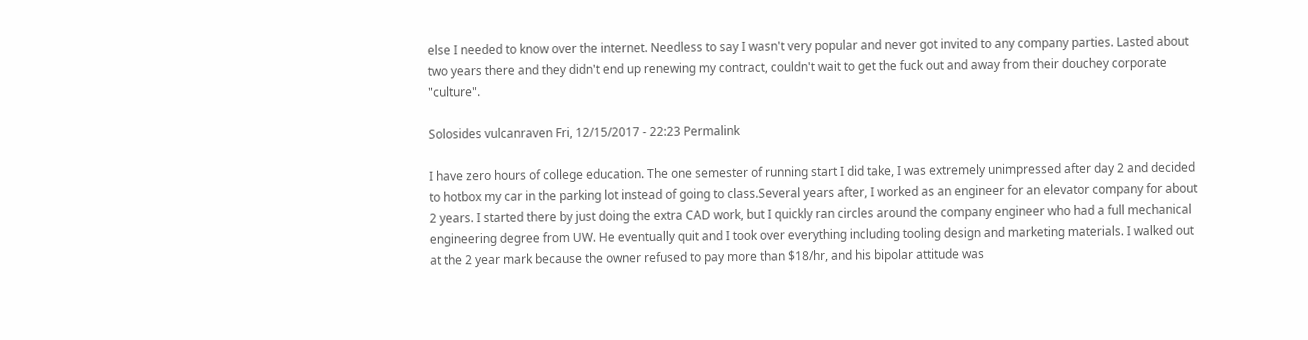else I needed to know over the internet. Needless to say I wasn't very popular and never got invited to any company parties. Lasted about two years there and they didn't end up renewing my contract, couldn't wait to get the fuck out and away from their douchey corporate "culture".

Solosides vulcanraven Fri, 12/15/2017 - 22:23 Permalink

I have zero hours of college education. The one semester of running start I did take, I was extremely unimpressed after day 2 and decided to hotbox my car in the parking lot instead of going to class.Several years after, I worked as an engineer for an elevator company for about 2 years. I started there by just doing the extra CAD work, but I quickly ran circles around the company engineer who had a full mechanical engineering degree from UW. He eventually quit and I took over everything including tooling design and marketing materials. I walked out at the 2 year mark because the owner refused to pay more than $18/hr, and his bipolar attitude was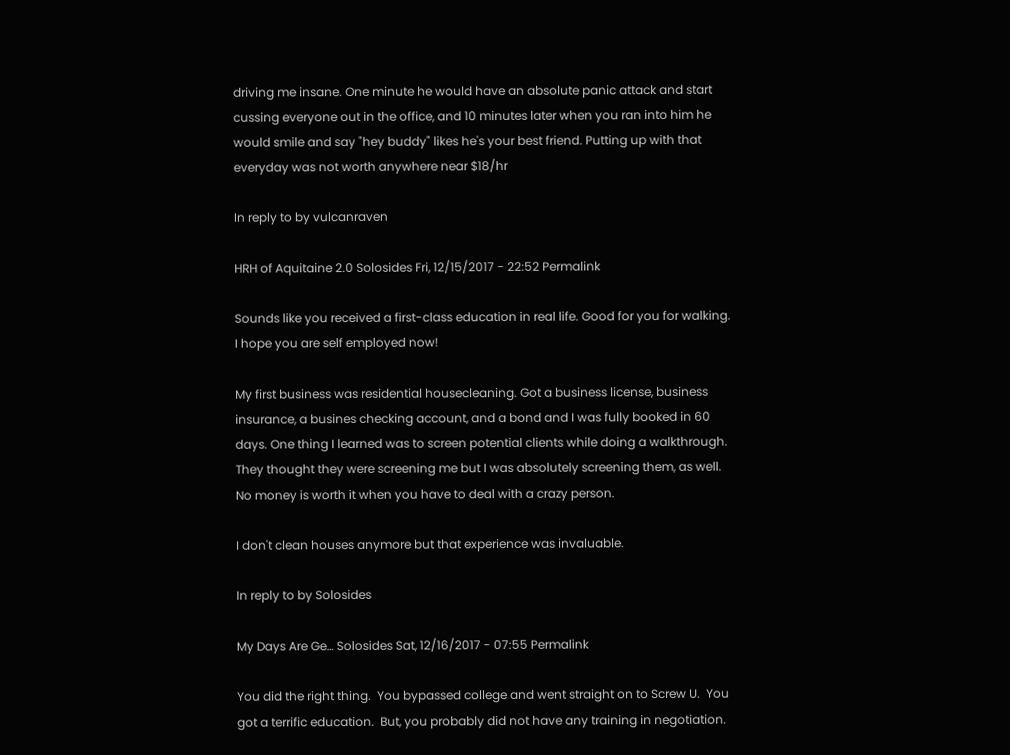driving me insane. One minute he would have an absolute panic attack and start cussing everyone out in the office, and 10 minutes later when you ran into him he would smile and say "hey buddy" likes he's your best friend. Putting up with that everyday was not worth anywhere near $18/hr

In reply to by vulcanraven

HRH of Aquitaine 2.0 Solosides Fri, 12/15/2017 - 22:52 Permalink

Sounds like you received a first-class education in real life. Good for you for walking. I hope you are self employed now!

My first business was residential housecleaning. Got a business license, business insurance, a busines checking account, and a bond and I was fully booked in 60 days. One thing I learned was to screen potential clients while doing a walkthrough. They thought they were screening me but I was absolutely screening them, as well. No money is worth it when you have to deal with a crazy person.

I don't clean houses anymore but that experience was invaluable.

In reply to by Solosides

My Days Are Ge… Solosides Sat, 12/16/2017 - 07:55 Permalink

You did the right thing.  You bypassed college and went straight on to Screw U.  You got a terrific education.  But, you probably did not have any training in negotiation.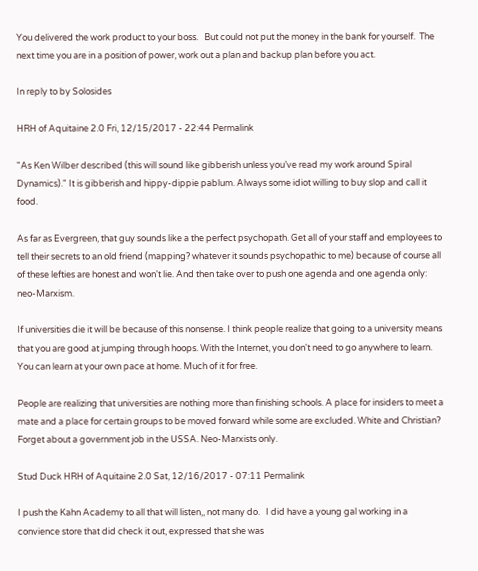You delivered the work product to your boss.   But could not put the money in the bank for yourself.  The next time you are in a position of power, work out a plan and backup plan before you act.

In reply to by Solosides

HRH of Aquitaine 2.0 Fri, 12/15/2017 - 22:44 Permalink

"As Ken Wilber described (this will sound like gibberish unless you’ve read my work around Spiral Dynamics)." It is gibberish and hippy-dippie pablum. Always some idiot willing to buy slop and call it food.

As far as Evergreen, that guy sounds like a the perfect psychopath. Get all of your staff and employees to tell their secrets to an old friend (mapping? whatever it sounds psychopathic to me) because of course all of these lefties are honest and won't lie. And then take over to push one agenda and one agenda only: neo-Marxism.

If universities die it will be because of this nonsense. I think people realize that going to a university means that you are good at jumping through hoops. With the Internet, you don't need to go anywhere to learn. You can learn at your own pace at home. Much of it for free.

People are realizing that universities are nothing more than finishing schools. A place for insiders to meet a mate and a place for certain groups to be moved forward while some are excluded. White and Christian? Forget about a government job in the USSA. Neo-Marxists only.

Stud Duck HRH of Aquitaine 2.0 Sat, 12/16/2017 - 07:11 Permalink

I push the Kahn Academy to all that will listen,, not many do.   I did have a young gal working in a convience store that did check it out, expressed that she was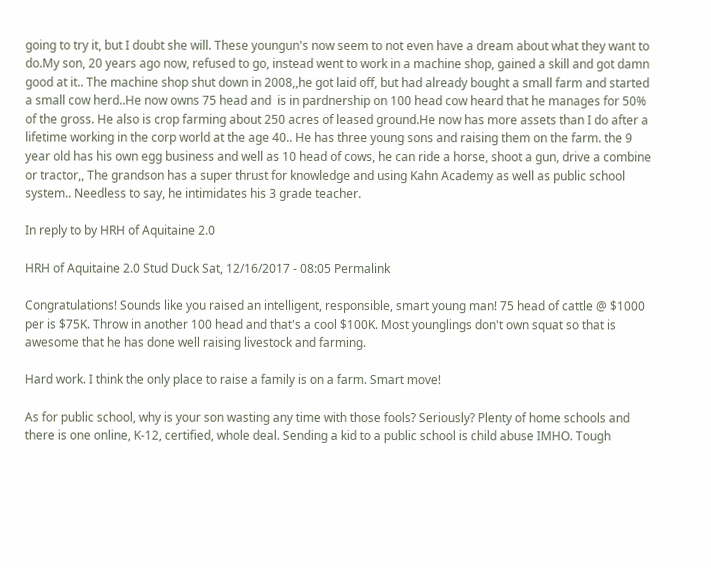going to try it, but I doubt she will. These youngun's now seem to not even have a dream about what they want to do.My son, 20 years ago now, refused to go, instead went to work in a machine shop, gained a skill and got damn good at it.. The machine shop shut down in 2008,,he got laid off, but had already bought a small farm and started a small cow herd..He now owns 75 head and  is in pardnership on 100 head cow heard that he manages for 50% of the gross. He also is crop farming about 250 acres of leased ground.He now has more assets than I do after a lifetime working in the corp world at the age 40.. He has three young sons and raising them on the farm. the 9 year old has his own egg business and well as 10 head of cows, he can ride a horse, shoot a gun, drive a combine or tractor,, The grandson has a super thrust for knowledge and using Kahn Academy as well as public school system.. Needless to say, he intimidates his 3 grade teacher.

In reply to by HRH of Aquitaine 2.0

HRH of Aquitaine 2.0 Stud Duck Sat, 12/16/2017 - 08:05 Permalink

Congratulations! Sounds like you raised an intelligent, responsible, smart young man! 75 head of cattle @ $1000 per is $75K. Throw in another 100 head and that's a cool $100K. Most younglings don't own squat so that is awesome that he has done well raising livestock and farming.

Hard work. I think the only place to raise a family is on a farm. Smart move!

As for public school, why is your son wasting any time with those fools? Seriously? Plenty of home schools and there is one online, K-12, certified, whole deal. Sending a kid to a public school is child abuse IMHO. Tough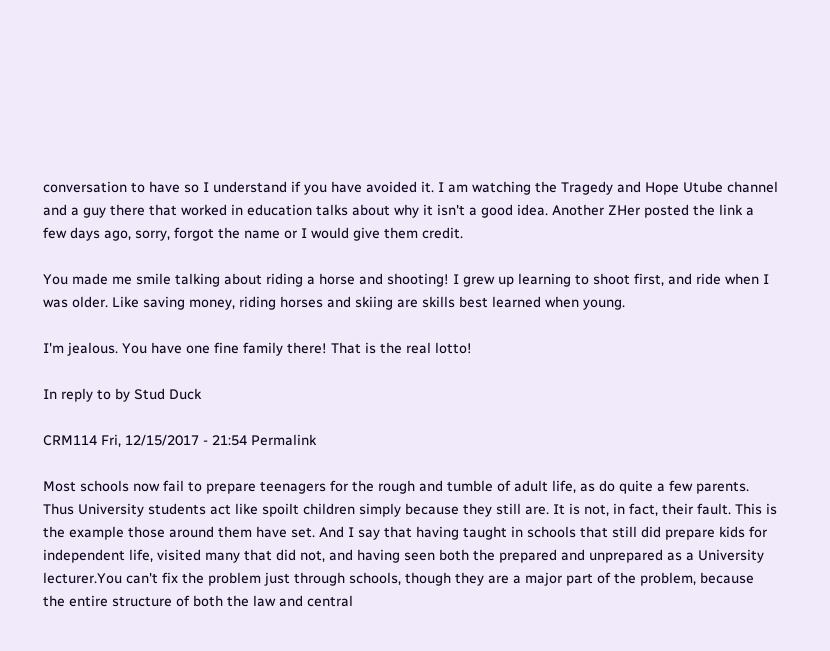conversation to have so I understand if you have avoided it. I am watching the Tragedy and Hope Utube channel and a guy there that worked in education talks about why it isn't a good idea. Another ZHer posted the link a few days ago, sorry, forgot the name or I would give them credit.

You made me smile talking about riding a horse and shooting! I grew up learning to shoot first, and ride when I was older. Like saving money, riding horses and skiing are skills best learned when young.

I'm jealous. You have one fine family there! That is the real lotto!

In reply to by Stud Duck

CRM114 Fri, 12/15/2017 - 21:54 Permalink

Most schools now fail to prepare teenagers for the rough and tumble of adult life, as do quite a few parents. Thus University students act like spoilt children simply because they still are. It is not, in fact, their fault. This is the example those around them have set. And I say that having taught in schools that still did prepare kids for independent life, visited many that did not, and having seen both the prepared and unprepared as a University lecturer.You can't fix the problem just through schools, though they are a major part of the problem, because the entire structure of both the law and central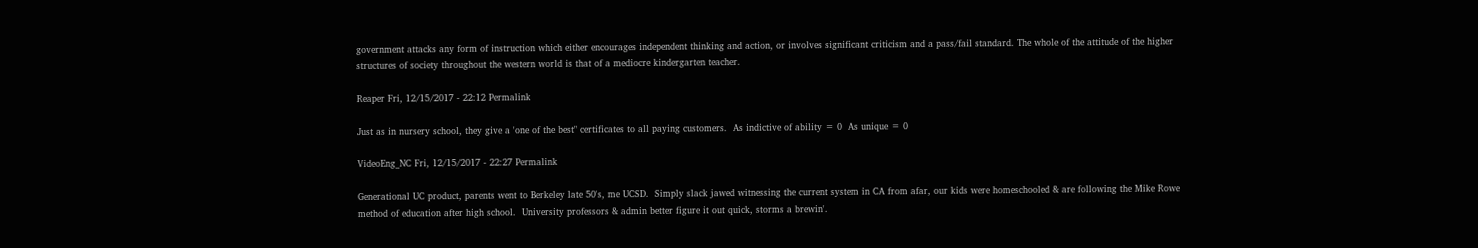government attacks any form of instruction which either encourages independent thinking and action, or involves significant criticism and a pass/fail standard. The whole of the attitude of the higher structures of society throughout the western world is that of a mediocre kindergarten teacher.

Reaper Fri, 12/15/2017 - 22:12 Permalink

Just as in nursery school, they give a 'one of the best" certificates to all paying customers.  As indictive of ability = 0  As unique = 0

VideoEng_NC Fri, 12/15/2017 - 22:27 Permalink

Generational UC product, parents went to Berkeley late 50's, me UCSD.  Simply slack jawed witnessing the current system in CA from afar, our kids were homeschooled & are following the Mike Rowe method of education after high school.  University professors & admin better figure it out quick, storms a brewin'.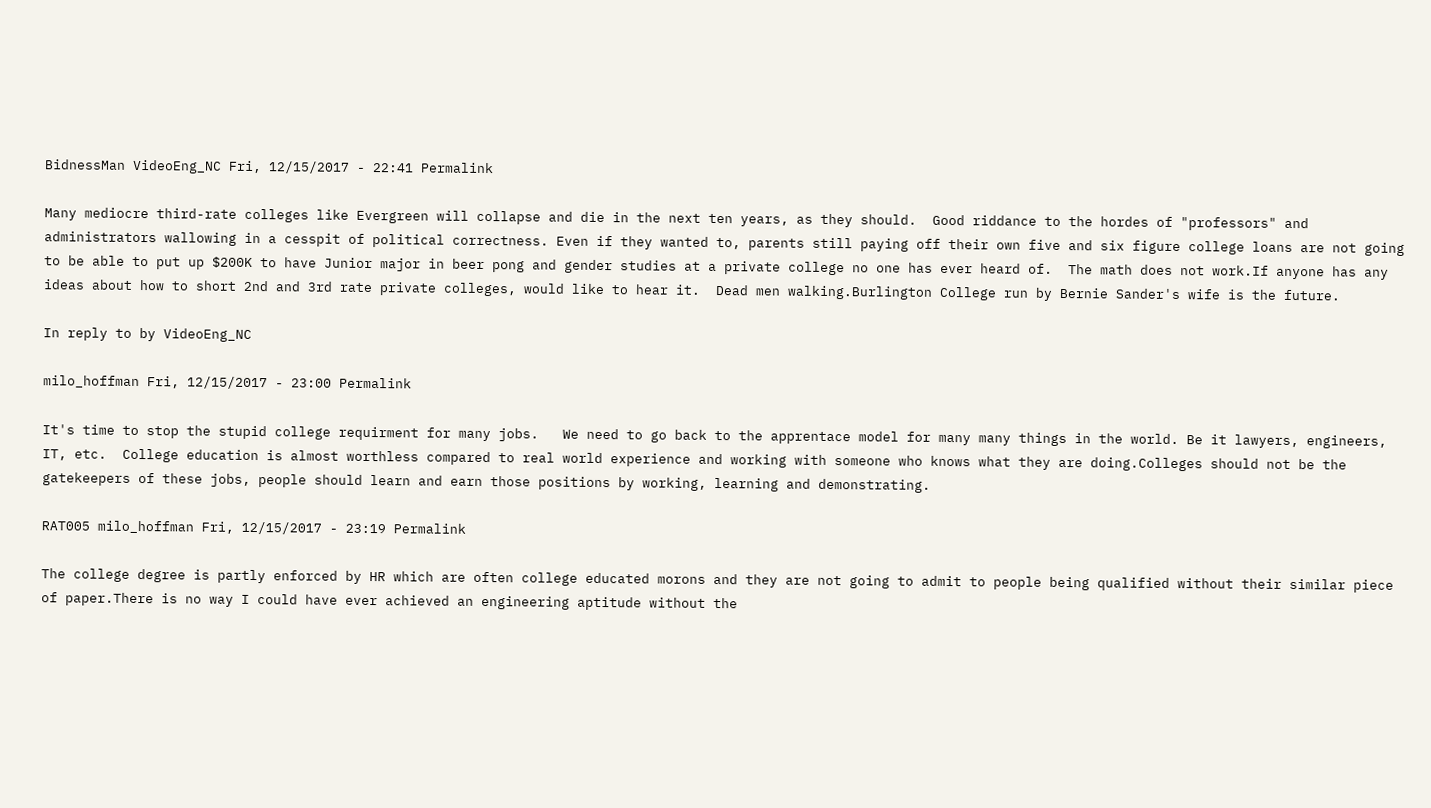BidnessMan VideoEng_NC Fri, 12/15/2017 - 22:41 Permalink

Many mediocre third-rate colleges like Evergreen will collapse and die in the next ten years, as they should.  Good riddance to the hordes of "professors" and administrators wallowing in a cesspit of political correctness. Even if they wanted to, parents still paying off their own five and six figure college loans are not going to be able to put up $200K to have Junior major in beer pong and gender studies at a private college no one has ever heard of.  The math does not work.If anyone has any ideas about how to short 2nd and 3rd rate private colleges, would like to hear it.  Dead men walking.Burlington College run by Bernie Sander's wife is the future.

In reply to by VideoEng_NC

milo_hoffman Fri, 12/15/2017 - 23:00 Permalink

It's time to stop the stupid college requirment for many jobs.   We need to go back to the apprentace model for many many things in the world. Be it lawyers, engineers, IT, etc.  College education is almost worthless compared to real world experience and working with someone who knows what they are doing.Colleges should not be the gatekeepers of these jobs, people should learn and earn those positions by working, learning and demonstrating.

RAT005 milo_hoffman Fri, 12/15/2017 - 23:19 Permalink

The college degree is partly enforced by HR which are often college educated morons and they are not going to admit to people being qualified without their similar piece of paper.There is no way I could have ever achieved an engineering aptitude without the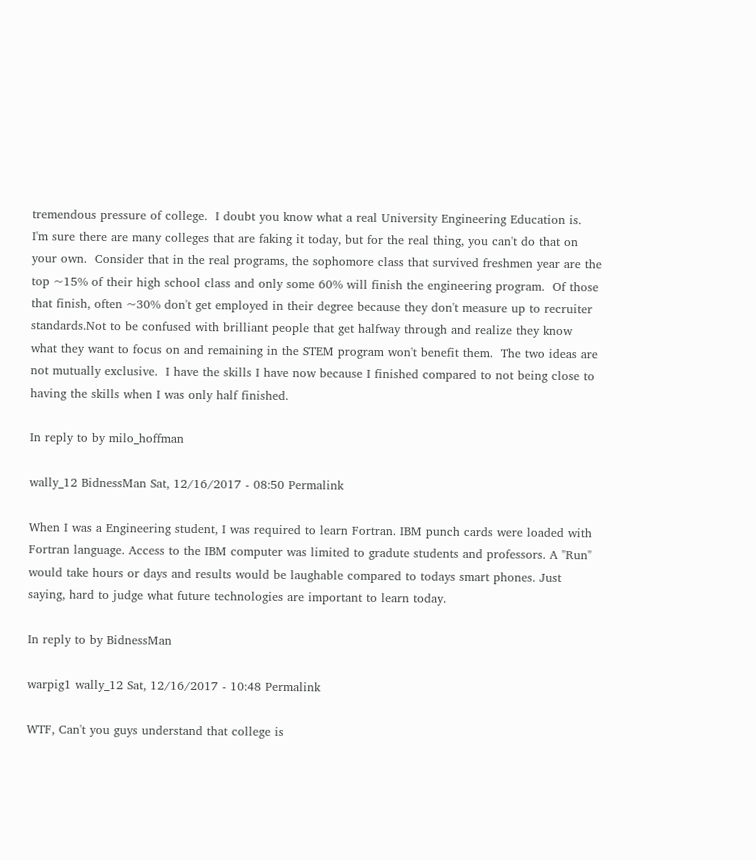tremendous pressure of college.  I doubt you know what a real University Engineering Education is.  I'm sure there are many colleges that are faking it today, but for the real thing, you can't do that on your own.  Consider that in the real programs, the sophomore class that survived freshmen year are the top ~15% of their high school class and only some 60% will finish the engineering program.  Of those that finish, often ~30% don't get employed in their degree because they don't measure up to recruiter standards.Not to be confused with brilliant people that get halfway through and realize they know what they want to focus on and remaining in the STEM program won't benefit them.  The two ideas are not mutually exclusive.  I have the skills I have now because I finished compared to not being close to having the skills when I was only half finished.

In reply to by milo_hoffman

wally_12 BidnessMan Sat, 12/16/2017 - 08:50 Permalink

When I was a Engineering student, I was required to learn Fortran. IBM punch cards were loaded with Fortran language. Access to the IBM computer was limited to gradute students and professors. A "Run" would take hours or days and results would be laughable compared to todays smart phones. Just saying, hard to judge what future technologies are important to learn today.

In reply to by BidnessMan

warpig1 wally_12 Sat, 12/16/2017 - 10:48 Permalink

WTF, Can't you guys understand that college is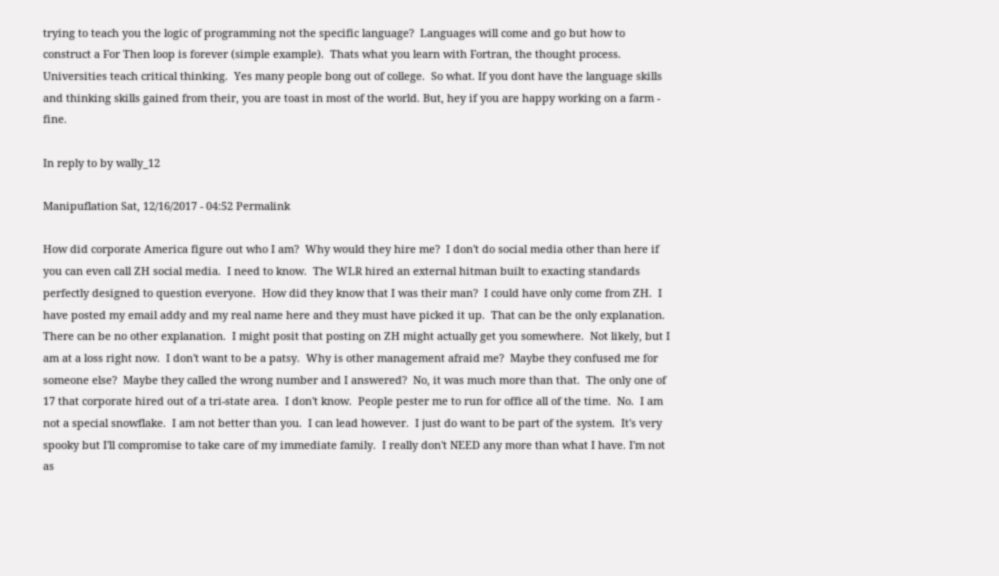trying to teach you the logic of programming not the specific language?  Languages will come and go but how to construct a For Then loop is forever (simple example).  Thats what you learn with Fortran, the thought process. Universities teach critical thinking.  Yes many people bong out of college.  So what. If you dont have the language skills and thinking skills gained from their, you are toast in most of the world. But, hey if you are happy working on a farm - fine.

In reply to by wally_12

Manipuflation Sat, 12/16/2017 - 04:52 Permalink

How did corporate America figure out who I am?  Why would they hire me?  I don't do social media other than here if you can even call ZH social media.  I need to know.  The WLR hired an external hitman built to exacting standards perfectly designed to question everyone.  How did they know that I was their man?  I could have only come from ZH.  I have posted my email addy and my real name here and they must have picked it up.  That can be the only explanation. There can be no other explanation.  I might posit that posting on ZH might actually get you somewhere.  Not likely, but I am at a loss right now.  I don't want to be a patsy.  Why is other management afraid me?  Maybe they confused me for someone else?  Maybe they called the wrong number and I answered?  No, it was much more than that.  The only one of 17 that corporate hired out of a tri-state area.  I don't know.  People pester me to run for office all of the time.  No.  I am not a special snowflake.  I am not better than you.  I can lead however.  I just do want to be part of the system.  It's very spooky but I'll compromise to take care of my immediate family.  I really don't NEED any more than what I have. I'm not as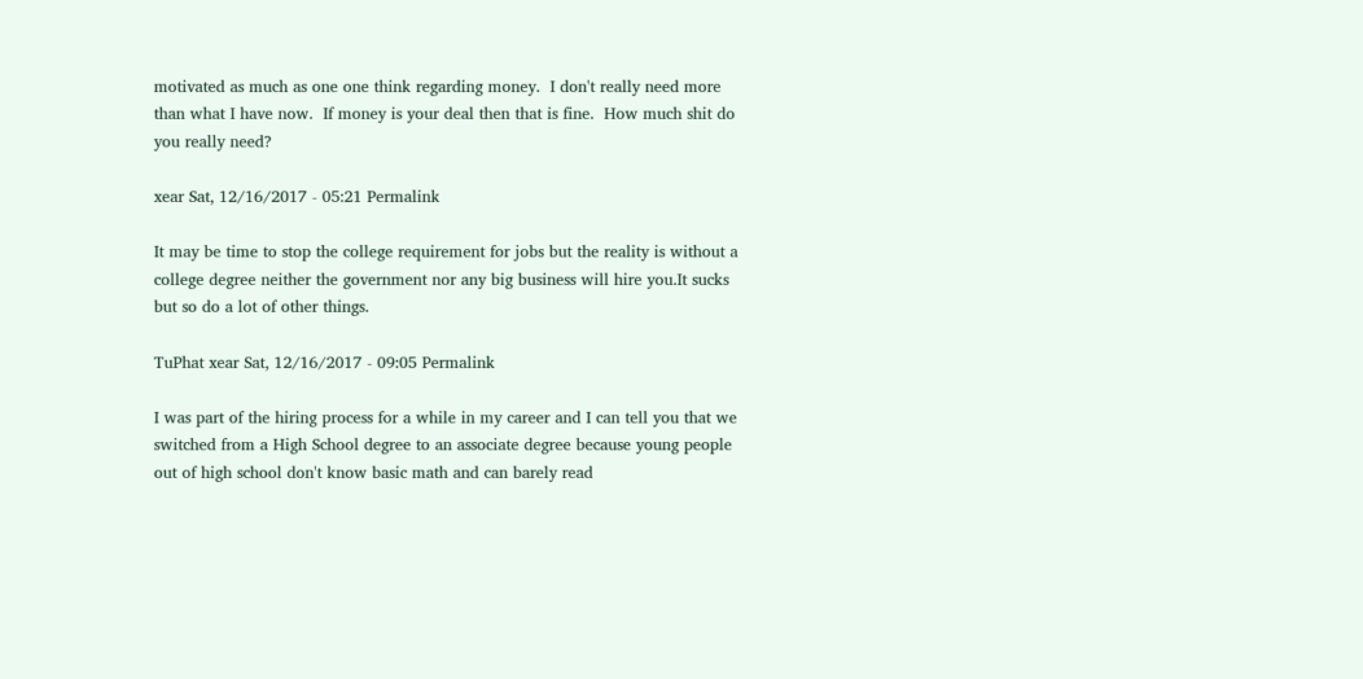motivated as much as one one think regarding money.  I don't really need more than what I have now.  If money is your deal then that is fine.  How much shit do you really need?

xear Sat, 12/16/2017 - 05:21 Permalink

It may be time to stop the college requirement for jobs but the reality is without a college degree neither the government nor any big business will hire you.It sucks but so do a lot of other things.

TuPhat xear Sat, 12/16/2017 - 09:05 Permalink

I was part of the hiring process for a while in my career and I can tell you that we switched from a High School degree to an associate degree because young people out of high school don't know basic math and can barely read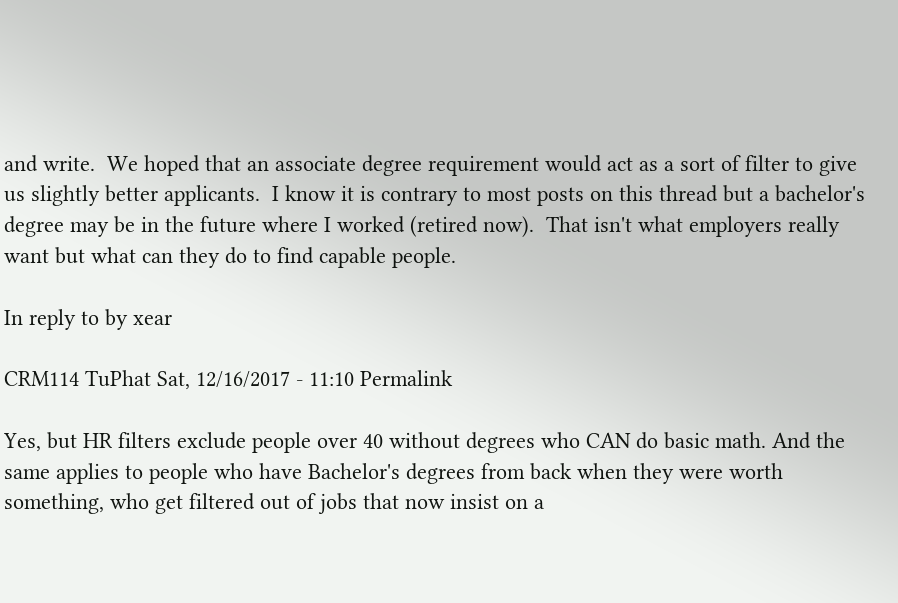and write.  We hoped that an associate degree requirement would act as a sort of filter to give us slightly better applicants.  I know it is contrary to most posts on this thread but a bachelor's degree may be in the future where I worked (retired now).  That isn't what employers really want but what can they do to find capable people.

In reply to by xear

CRM114 TuPhat Sat, 12/16/2017 - 11:10 Permalink

Yes, but HR filters exclude people over 40 without degrees who CAN do basic math. And the same applies to people who have Bachelor's degrees from back when they were worth something, who get filtered out of jobs that now insist on a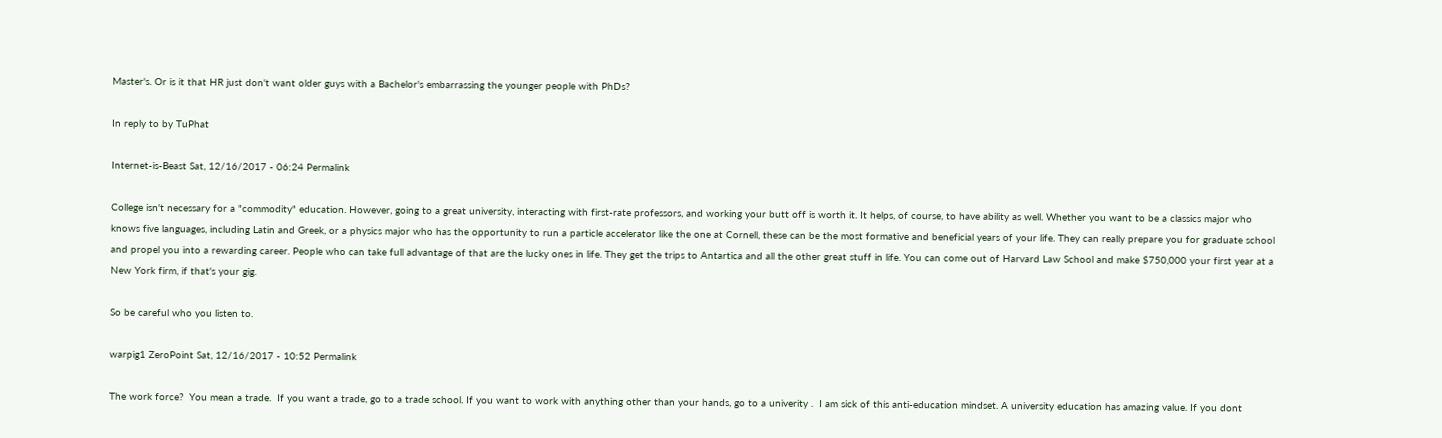Master's. Or is it that HR just don't want older guys with a Bachelor's embarrassing the younger people with PhDs?

In reply to by TuPhat

Internet-is-Beast Sat, 12/16/2017 - 06:24 Permalink

College isn't necessary for a "commodity" education. However, going to a great university, interacting with first-rate professors, and working your butt off is worth it. It helps, of course, to have ability as well. Whether you want to be a classics major who knows five languages, including Latin and Greek, or a physics major who has the opportunity to run a particle accelerator like the one at Cornell, these can be the most formative and beneficial years of your life. They can really prepare you for graduate school and propel you into a rewarding career. People who can take full advantage of that are the lucky ones in life. They get the trips to Antartica and all the other great stuff in life. You can come out of Harvard Law School and make $750,000 your first year at a New York firm, if that's your gig.

So be careful who you listen to.

warpig1 ZeroPoint Sat, 12/16/2017 - 10:52 Permalink

The work force?  You mean a trade.  If you want a trade, go to a trade school. If you want to work with anything other than your hands, go to a univerity .  I am sick of this anti-education mindset. A university education has amazing value. If you dont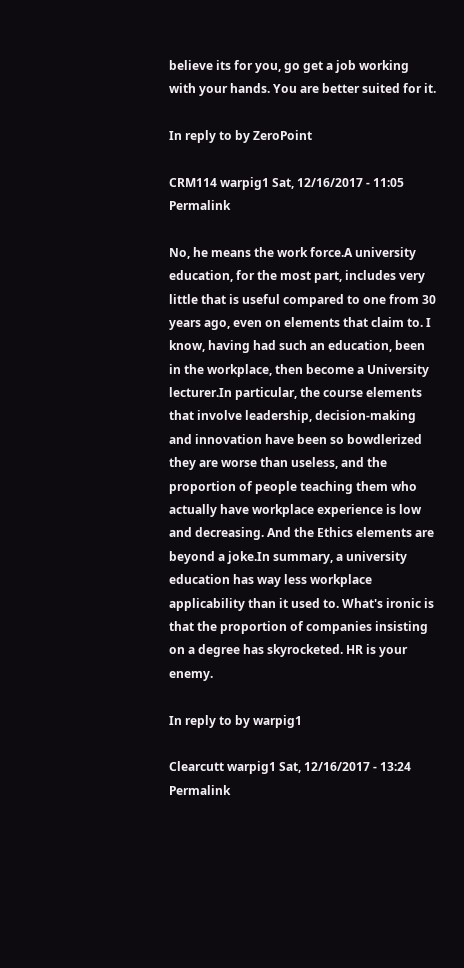believe its for you, go get a job working with your hands. You are better suited for it.

In reply to by ZeroPoint

CRM114 warpig1 Sat, 12/16/2017 - 11:05 Permalink

No, he means the work force.A university education, for the most part, includes very little that is useful compared to one from 30 years ago, even on elements that claim to. I know, having had such an education, been in the workplace, then become a University lecturer.In particular, the course elements that involve leadership, decision-making and innovation have been so bowdlerized they are worse than useless, and the proportion of people teaching them who actually have workplace experience is low and decreasing. And the Ethics elements are beyond a joke.In summary, a university education has way less workplace applicability than it used to. What's ironic is that the proportion of companies insisting on a degree has skyrocketed. HR is your enemy.

In reply to by warpig1

Clearcutt warpig1 Sat, 12/16/2017 - 13:24 Permalink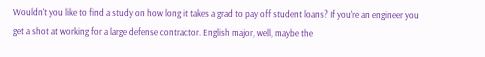Wouldn't you like to find a study on how long it takes a grad to pay off student loans? If you're an engineer you get a shot at working for a large defense contractor. English major, well, maybe the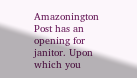Amazonington Post has an opening for janitor. Upon which you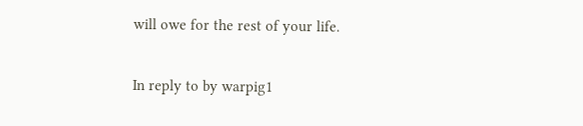will owe for the rest of your life.

In reply to by warpig1